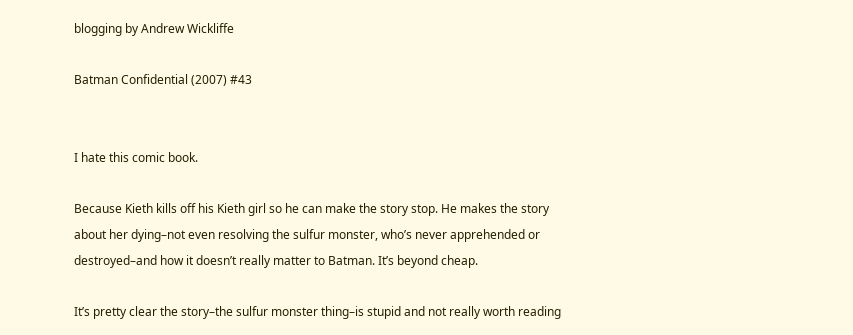blogging by Andrew Wickliffe

Batman Confidential (2007) #43


I hate this comic book.

Because Kieth kills off his Kieth girl so he can make the story stop. He makes the story about her dying–not even resolving the sulfur monster, who’s never apprehended or destroyed–and how it doesn’t really matter to Batman. It’s beyond cheap.

It’s pretty clear the story–the sulfur monster thing–is stupid and not really worth reading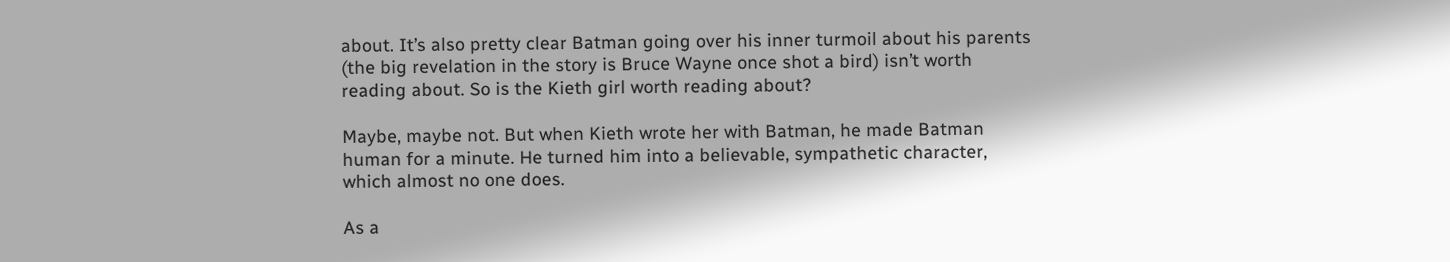about. It’s also pretty clear Batman going over his inner turmoil about his parents (the big revelation in the story is Bruce Wayne once shot a bird) isn’t worth reading about. So is the Kieth girl worth reading about?

Maybe, maybe not. But when Kieth wrote her with Batman, he made Batman human for a minute. He turned him into a believable, sympathetic character, which almost no one does.

As a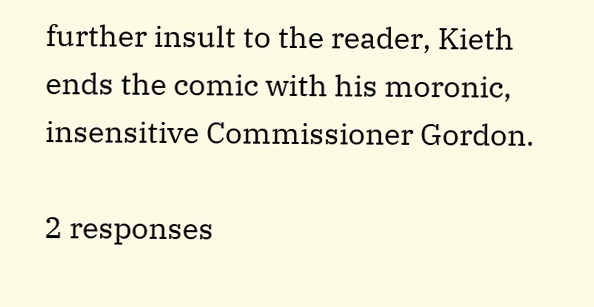further insult to the reader, Kieth ends the comic with his moronic, insensitive Commissioner Gordon.

2 responses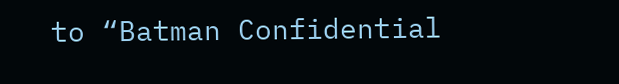to “Batman Confidential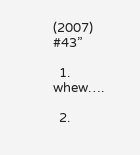(2007) #43”

  1. whew….

  2.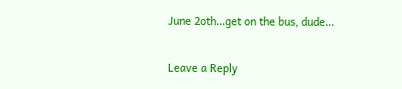June 2oth…get on the bus, dude…

Leave a Reply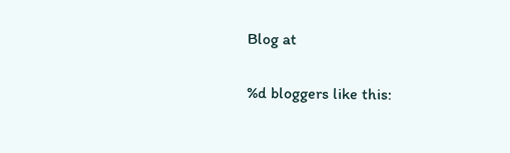Blog at

%d bloggers like this: